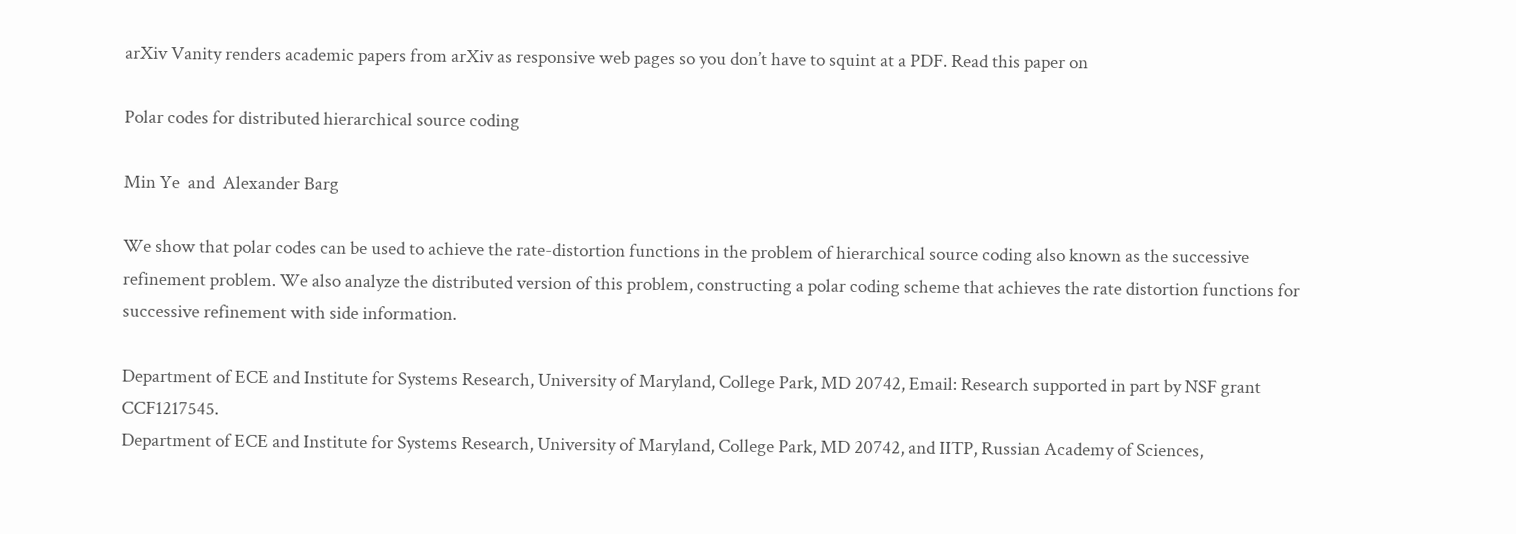arXiv Vanity renders academic papers from arXiv as responsive web pages so you don’t have to squint at a PDF. Read this paper on

Polar codes for distributed hierarchical source coding

Min Ye  and  Alexander Barg

We show that polar codes can be used to achieve the rate-distortion functions in the problem of hierarchical source coding also known as the successive refinement problem. We also analyze the distributed version of this problem, constructing a polar coding scheme that achieves the rate distortion functions for successive refinement with side information.

Department of ECE and Institute for Systems Research, University of Maryland, College Park, MD 20742, Email: Research supported in part by NSF grant CCF1217545.
Department of ECE and Institute for Systems Research, University of Maryland, College Park, MD 20742, and IITP, Russian Academy of Sciences,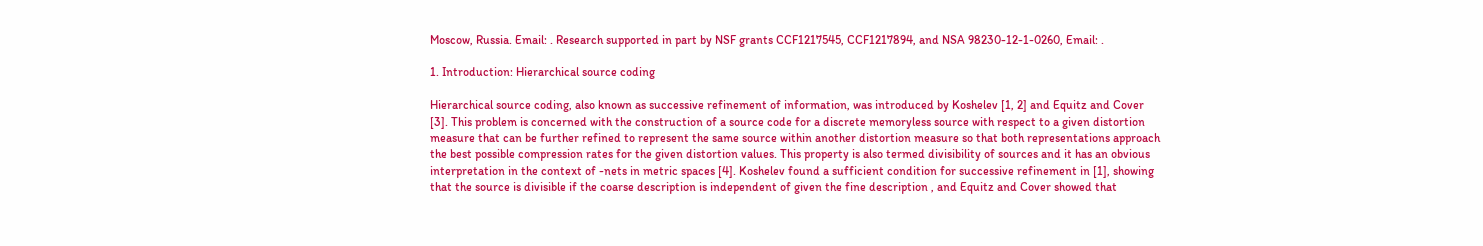Moscow, Russia. Email: . Research supported in part by NSF grants CCF1217545, CCF1217894, and NSA 98230-12-1-0260, Email: .

1. Introduction: Hierarchical source coding

Hierarchical source coding, also known as successive refinement of information, was introduced by Koshelev [1, 2] and Equitz and Cover [3]. This problem is concerned with the construction of a source code for a discrete memoryless source with respect to a given distortion measure that can be further refined to represent the same source within another distortion measure so that both representations approach the best possible compression rates for the given distortion values. This property is also termed divisibility of sources and it has an obvious interpretation in the context of -nets in metric spaces [4]. Koshelev found a sufficient condition for successive refinement in [1], showing that the source is divisible if the coarse description is independent of given the fine description , and Equitz and Cover showed that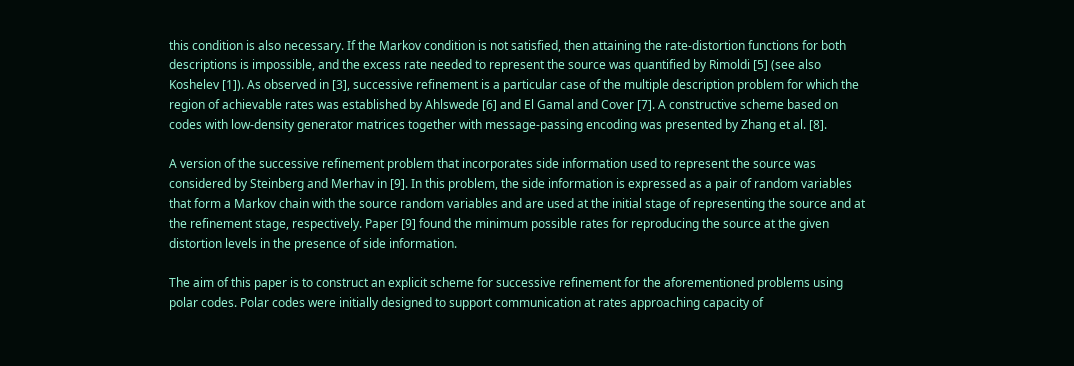this condition is also necessary. If the Markov condition is not satisfied, then attaining the rate-distortion functions for both descriptions is impossible, and the excess rate needed to represent the source was quantified by Rimoldi [5] (see also Koshelev [1]). As observed in [3], successive refinement is a particular case of the multiple description problem for which the region of achievable rates was established by Ahlswede [6] and El Gamal and Cover [7]. A constructive scheme based on codes with low-density generator matrices together with message-passing encoding was presented by Zhang et al. [8].

A version of the successive refinement problem that incorporates side information used to represent the source was considered by Steinberg and Merhav in [9]. In this problem, the side information is expressed as a pair of random variables that form a Markov chain with the source random variables and are used at the initial stage of representing the source and at the refinement stage, respectively. Paper [9] found the minimum possible rates for reproducing the source at the given distortion levels in the presence of side information.

The aim of this paper is to construct an explicit scheme for successive refinement for the aforementioned problems using polar codes. Polar codes were initially designed to support communication at rates approaching capacity of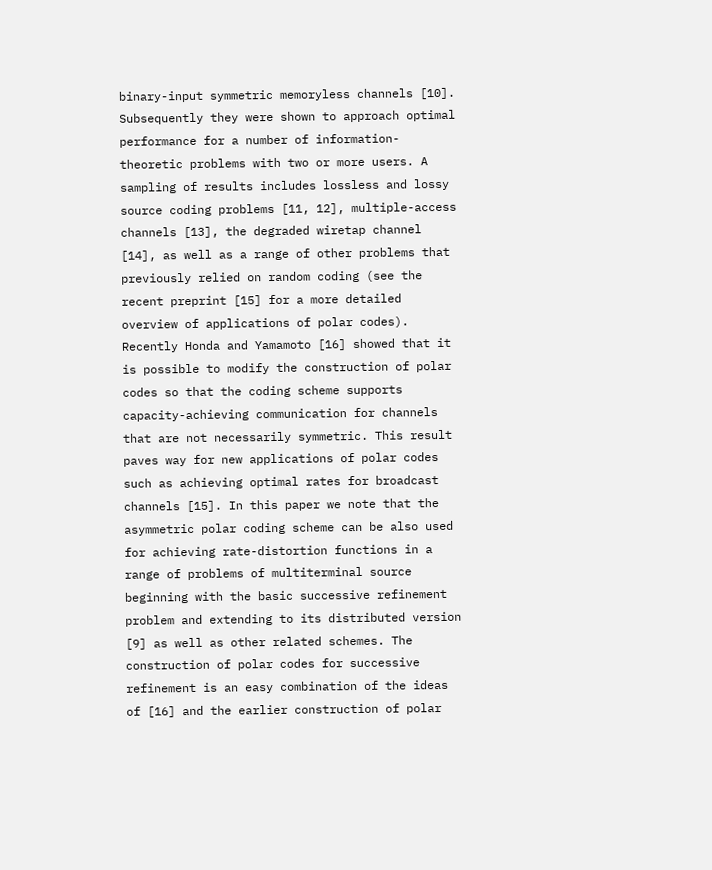binary-input symmetric memoryless channels [10]. Subsequently they were shown to approach optimal performance for a number of information-theoretic problems with two or more users. A sampling of results includes lossless and lossy source coding problems [11, 12], multiple-access channels [13], the degraded wiretap channel [14], as well as a range of other problems that previously relied on random coding (see the recent preprint [15] for a more detailed overview of applications of polar codes). Recently Honda and Yamamoto [16] showed that it is possible to modify the construction of polar codes so that the coding scheme supports capacity-achieving communication for channels that are not necessarily symmetric. This result paves way for new applications of polar codes such as achieving optimal rates for broadcast channels [15]. In this paper we note that the asymmetric polar coding scheme can be also used for achieving rate-distortion functions in a range of problems of multiterminal source beginning with the basic successive refinement problem and extending to its distributed version [9] as well as other related schemes. The construction of polar codes for successive refinement is an easy combination of the ideas of [16] and the earlier construction of polar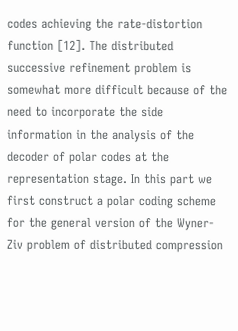codes achieving the rate-distortion function [12]. The distributed successive refinement problem is somewhat more difficult because of the need to incorporate the side information in the analysis of the decoder of polar codes at the representation stage. In this part we first construct a polar coding scheme for the general version of the Wyner-Ziv problem of distributed compression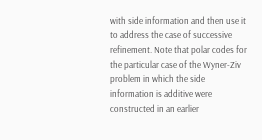with side information and then use it to address the case of successive refinement. Note that polar codes for the particular case of the Wyner-Ziv problem in which the side information is additive were constructed in an earlier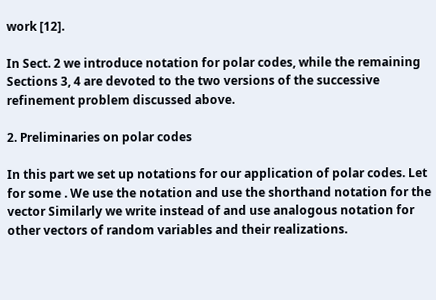work [12].

In Sect. 2 we introduce notation for polar codes, while the remaining Sections 3, 4 are devoted to the two versions of the successive refinement problem discussed above.

2. Preliminaries on polar codes

In this part we set up notations for our application of polar codes. Let for some . We use the notation and use the shorthand notation for the vector Similarly we write instead of and use analogous notation for other vectors of random variables and their realizations.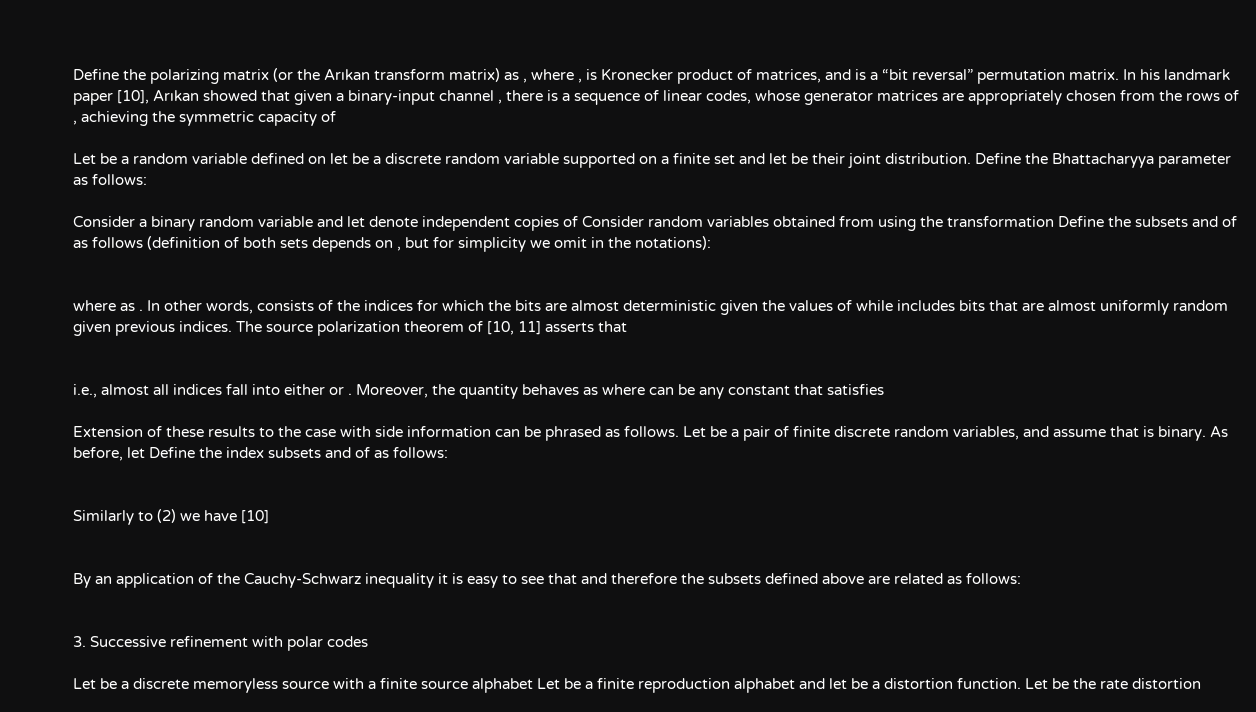Define the polarizing matrix (or the Arıkan transform matrix) as , where , is Kronecker product of matrices, and is a “bit reversal” permutation matrix. In his landmark paper [10], Arıkan showed that given a binary-input channel , there is a sequence of linear codes, whose generator matrices are appropriately chosen from the rows of , achieving the symmetric capacity of

Let be a random variable defined on let be a discrete random variable supported on a finite set and let be their joint distribution. Define the Bhattacharyya parameter as follows:

Consider a binary random variable and let denote independent copies of Consider random variables obtained from using the transformation Define the subsets and of as follows (definition of both sets depends on , but for simplicity we omit in the notations):


where as . In other words, consists of the indices for which the bits are almost deterministic given the values of while includes bits that are almost uniformly random given previous indices. The source polarization theorem of [10, 11] asserts that


i.e., almost all indices fall into either or . Moreover, the quantity behaves as where can be any constant that satisfies

Extension of these results to the case with side information can be phrased as follows. Let be a pair of finite discrete random variables, and assume that is binary. As before, let Define the index subsets and of as follows:


Similarly to (2) we have [10]


By an application of the Cauchy-Schwarz inequality it is easy to see that and therefore the subsets defined above are related as follows:


3. Successive refinement with polar codes

Let be a discrete memoryless source with a finite source alphabet Let be a finite reproduction alphabet and let be a distortion function. Let be the rate distortion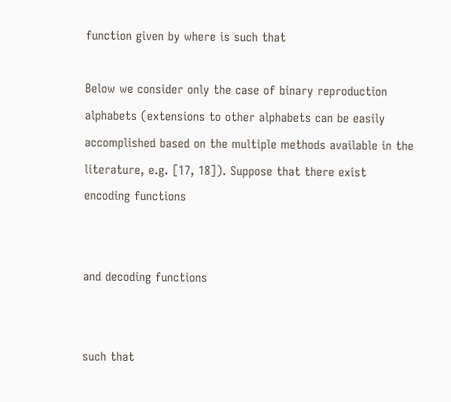function given by where is such that

Below we consider only the case of binary reproduction alphabets (extensions to other alphabets can be easily accomplished based on the multiple methods available in the literature, e.g. [17, 18]). Suppose that there exist encoding functions


and decoding functions


such that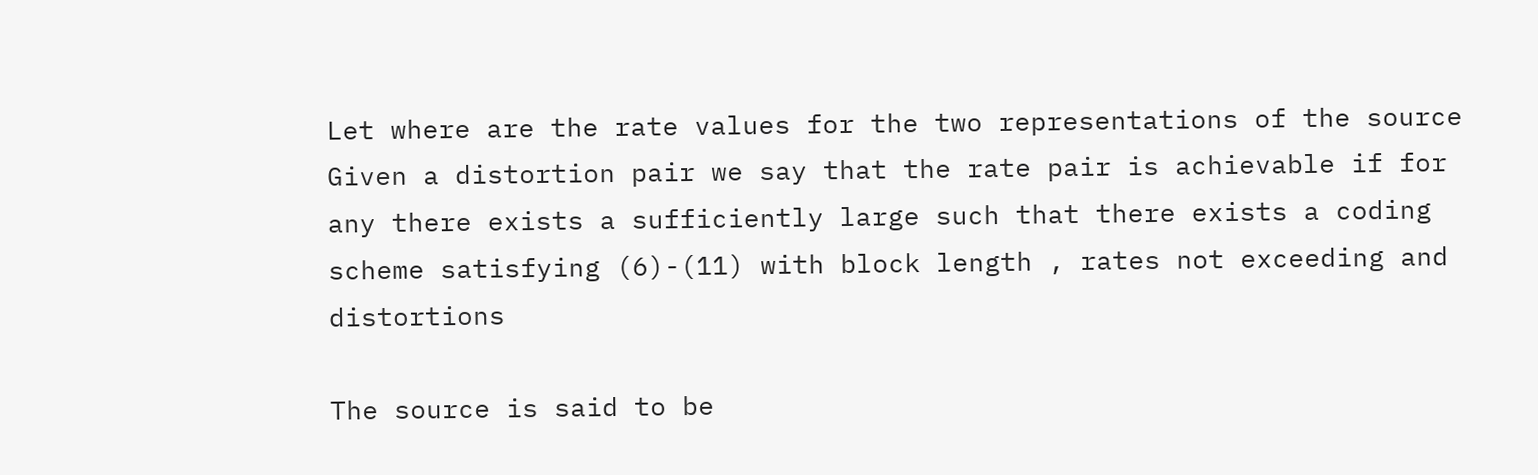Let where are the rate values for the two representations of the source Given a distortion pair we say that the rate pair is achievable if for any there exists a sufficiently large such that there exists a coding scheme satisfying (6)-(11) with block length , rates not exceeding and distortions

The source is said to be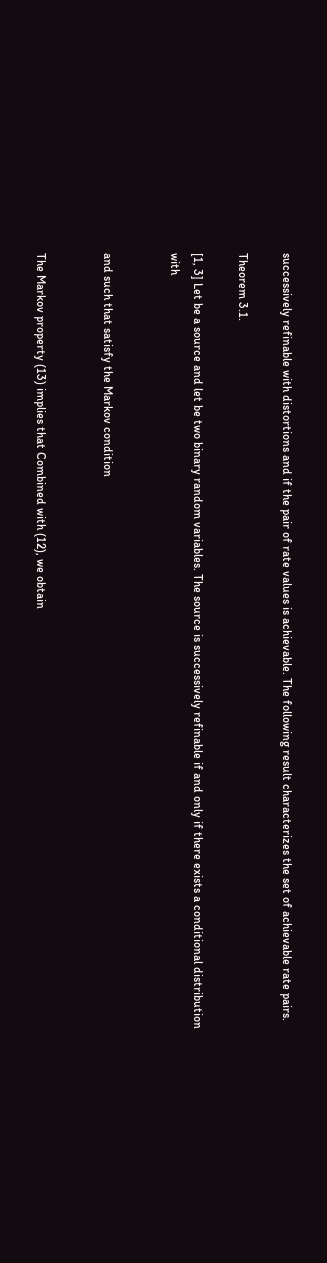successively refinable with distortions and if the pair of rate values is achievable. The following result characterizes the set of achievable rate pairs.

Theorem 3.1.

[1, 3] Let be a source and let be two binary random variables. The source is successively refinable if and only if there exists a conditional distribution with


and such that satisfy the Markov condition


The Markov property (13) implies that Combined with (12), we obtain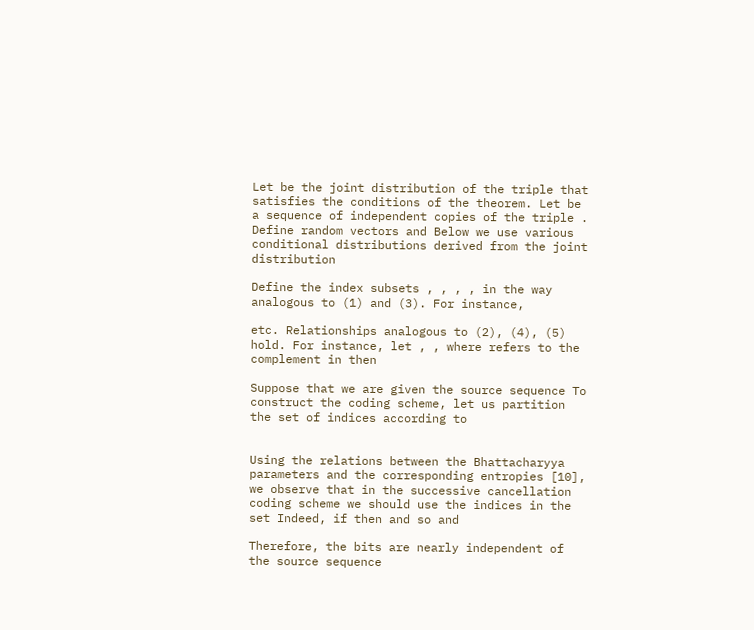Let be the joint distribution of the triple that satisfies the conditions of the theorem. Let be a sequence of independent copies of the triple . Define random vectors and Below we use various conditional distributions derived from the joint distribution

Define the index subsets , , , , in the way analogous to (1) and (3). For instance,

etc. Relationships analogous to (2), (4), (5) hold. For instance, let , , where refers to the complement in then

Suppose that we are given the source sequence To construct the coding scheme, let us partition the set of indices according to


Using the relations between the Bhattacharyya parameters and the corresponding entropies [10], we observe that in the successive cancellation coding scheme we should use the indices in the set Indeed, if then and so and

Therefore, the bits are nearly independent of the source sequence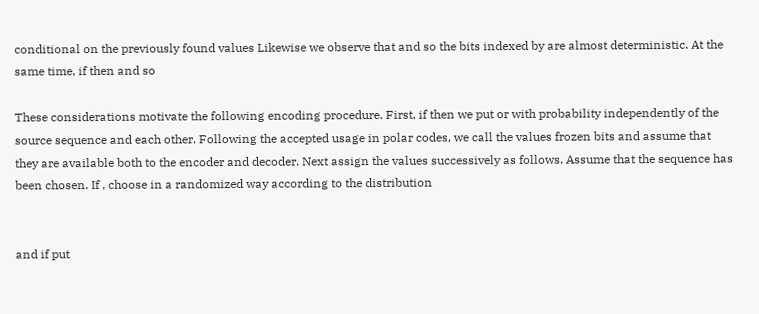conditional on the previously found values Likewise we observe that and so the bits indexed by are almost deterministic. At the same time, if then and so

These considerations motivate the following encoding procedure. First, if then we put or with probability independently of the source sequence and each other. Following the accepted usage in polar codes, we call the values frozen bits and assume that they are available both to the encoder and decoder. Next assign the values successively as follows. Assume that the sequence has been chosen. If , choose in a randomized way according to the distribution


and if put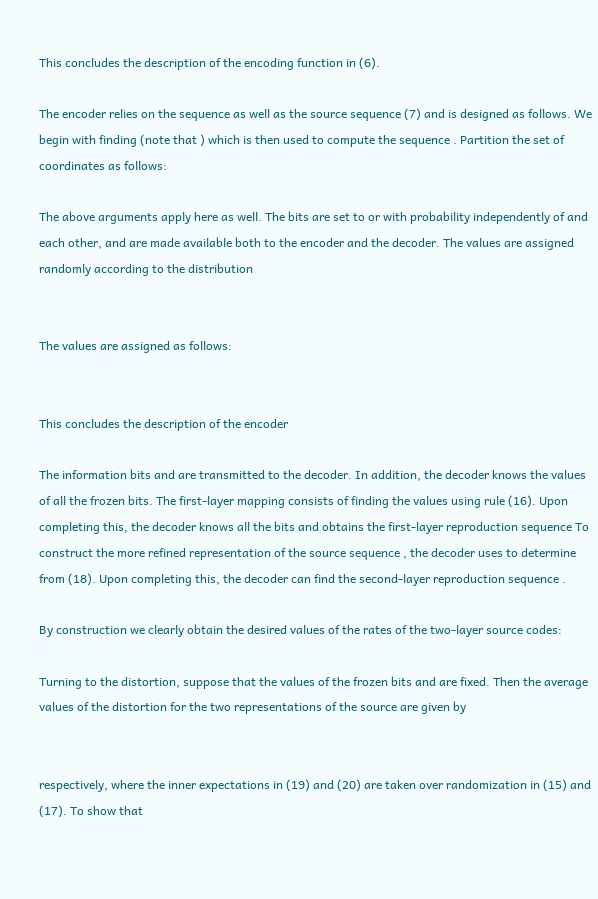This concludes the description of the encoding function in (6).

The encoder relies on the sequence as well as the source sequence (7) and is designed as follows. We begin with finding (note that ) which is then used to compute the sequence . Partition the set of coordinates as follows:

The above arguments apply here as well. The bits are set to or with probability independently of and each other, and are made available both to the encoder and the decoder. The values are assigned randomly according to the distribution


The values are assigned as follows:


This concludes the description of the encoder

The information bits and are transmitted to the decoder. In addition, the decoder knows the values of all the frozen bits. The first-layer mapping consists of finding the values using rule (16). Upon completing this, the decoder knows all the bits and obtains the first-layer reproduction sequence To construct the more refined representation of the source sequence , the decoder uses to determine from (18). Upon completing this, the decoder can find the second-layer reproduction sequence .

By construction we clearly obtain the desired values of the rates of the two-layer source codes:

Turning to the distortion, suppose that the values of the frozen bits and are fixed. Then the average values of the distortion for the two representations of the source are given by


respectively, where the inner expectations in (19) and (20) are taken over randomization in (15) and (17). To show that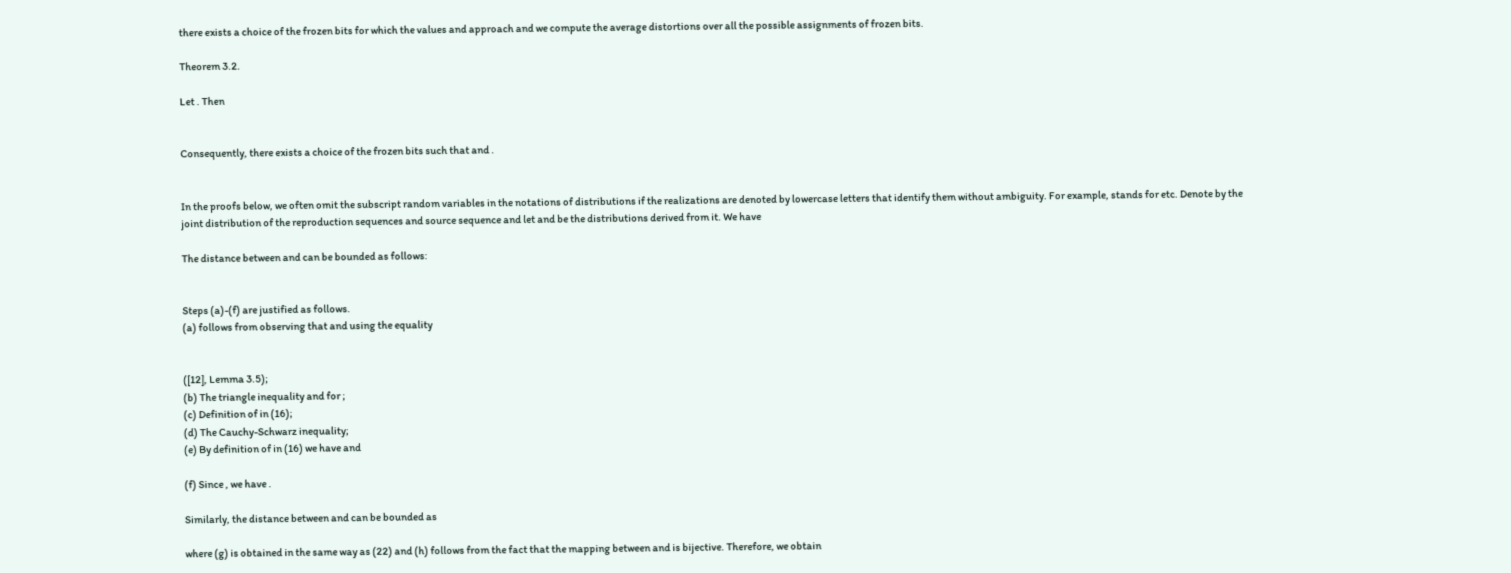there exists a choice of the frozen bits for which the values and approach and we compute the average distortions over all the possible assignments of frozen bits.

Theorem 3.2.

Let . Then


Consequently, there exists a choice of the frozen bits such that and .


In the proofs below, we often omit the subscript random variables in the notations of distributions if the realizations are denoted by lowercase letters that identify them without ambiguity. For example, stands for etc. Denote by the joint distribution of the reproduction sequences and source sequence and let and be the distributions derived from it. We have

The distance between and can be bounded as follows:


Steps (a)-(f) are justified as follows.
(a) follows from observing that and using the equality


([12], Lemma 3.5);
(b) The triangle inequality and for ;
(c) Definition of in (16);
(d) The Cauchy-Schwarz inequality;
(e) By definition of in (16) we have and

(f) Since , we have .

Similarly, the distance between and can be bounded as

where (g) is obtained in the same way as (22) and (h) follows from the fact that the mapping between and is bijective. Therefore, we obtain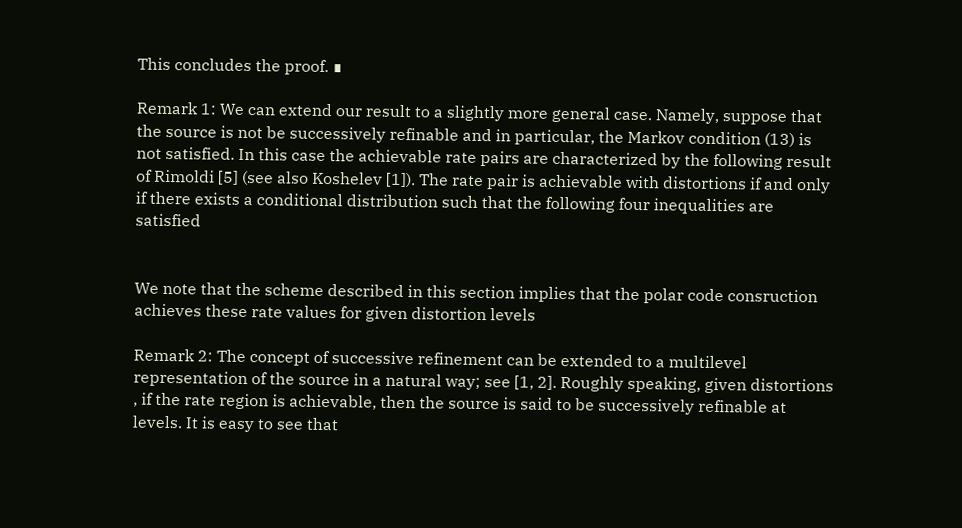This concludes the proof. ∎

Remark 1: We can extend our result to a slightly more general case. Namely, suppose that the source is not be successively refinable and in particular, the Markov condition (13) is not satisfied. In this case the achievable rate pairs are characterized by the following result of Rimoldi [5] (see also Koshelev [1]). The rate pair is achievable with distortions if and only if there exists a conditional distribution such that the following four inequalities are satisfied


We note that the scheme described in this section implies that the polar code consruction achieves these rate values for given distortion levels

Remark 2: The concept of successive refinement can be extended to a multilevel representation of the source in a natural way; see [1, 2]. Roughly speaking, given distortions , if the rate region is achievable, then the source is said to be successively refinable at levels. It is easy to see that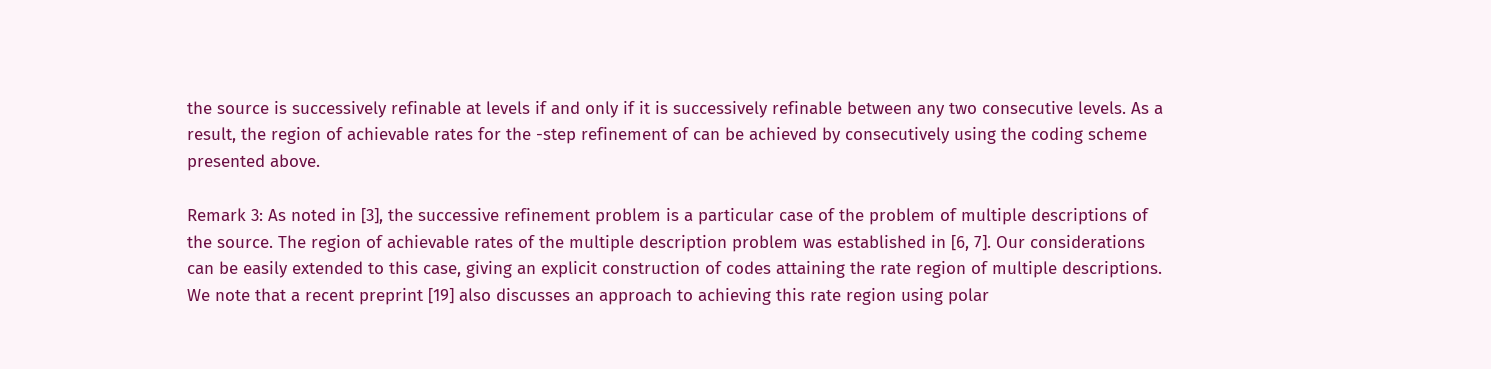the source is successively refinable at levels if and only if it is successively refinable between any two consecutive levels. As a result, the region of achievable rates for the -step refinement of can be achieved by consecutively using the coding scheme presented above.

Remark 3: As noted in [3], the successive refinement problem is a particular case of the problem of multiple descriptions of the source. The region of achievable rates of the multiple description problem was established in [6, 7]. Our considerations can be easily extended to this case, giving an explicit construction of codes attaining the rate region of multiple descriptions. We note that a recent preprint [19] also discusses an approach to achieving this rate region using polar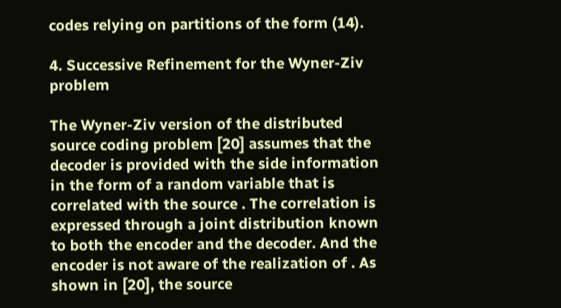codes relying on partitions of the form (14).

4. Successive Refinement for the Wyner-Ziv problem

The Wyner-Ziv version of the distributed source coding problem [20] assumes that the decoder is provided with the side information in the form of a random variable that is correlated with the source . The correlation is expressed through a joint distribution known to both the encoder and the decoder. And the encoder is not aware of the realization of . As shown in [20], the source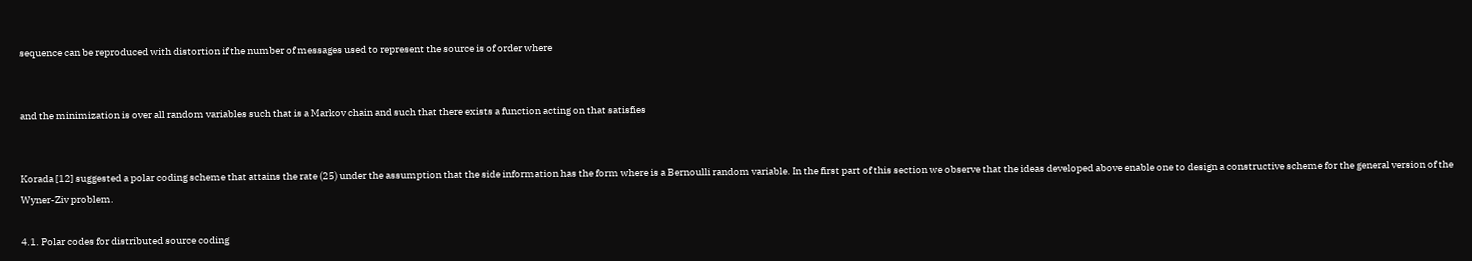sequence can be reproduced with distortion if the number of messages used to represent the source is of order where


and the minimization is over all random variables such that is a Markov chain and such that there exists a function acting on that satisfies


Korada [12] suggested a polar coding scheme that attains the rate (25) under the assumption that the side information has the form where is a Bernoulli random variable. In the first part of this section we observe that the ideas developed above enable one to design a constructive scheme for the general version of the Wyner-Ziv problem.

4.1. Polar codes for distributed source coding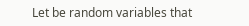Let be random variables that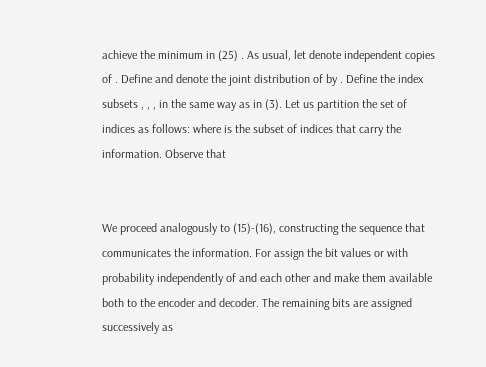achieve the minimum in (25) . As usual, let denote independent copies of . Define and denote the joint distribution of by . Define the index subsets , , , in the same way as in (3). Let us partition the set of indices as follows: where is the subset of indices that carry the information. Observe that


We proceed analogously to (15)-(16), constructing the sequence that communicates the information. For assign the bit values or with probability independently of and each other and make them available both to the encoder and decoder. The remaining bits are assigned successively as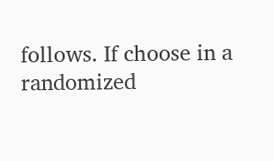follows. If choose in a randomized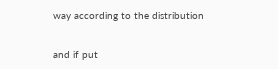way according to the distribution


and if put